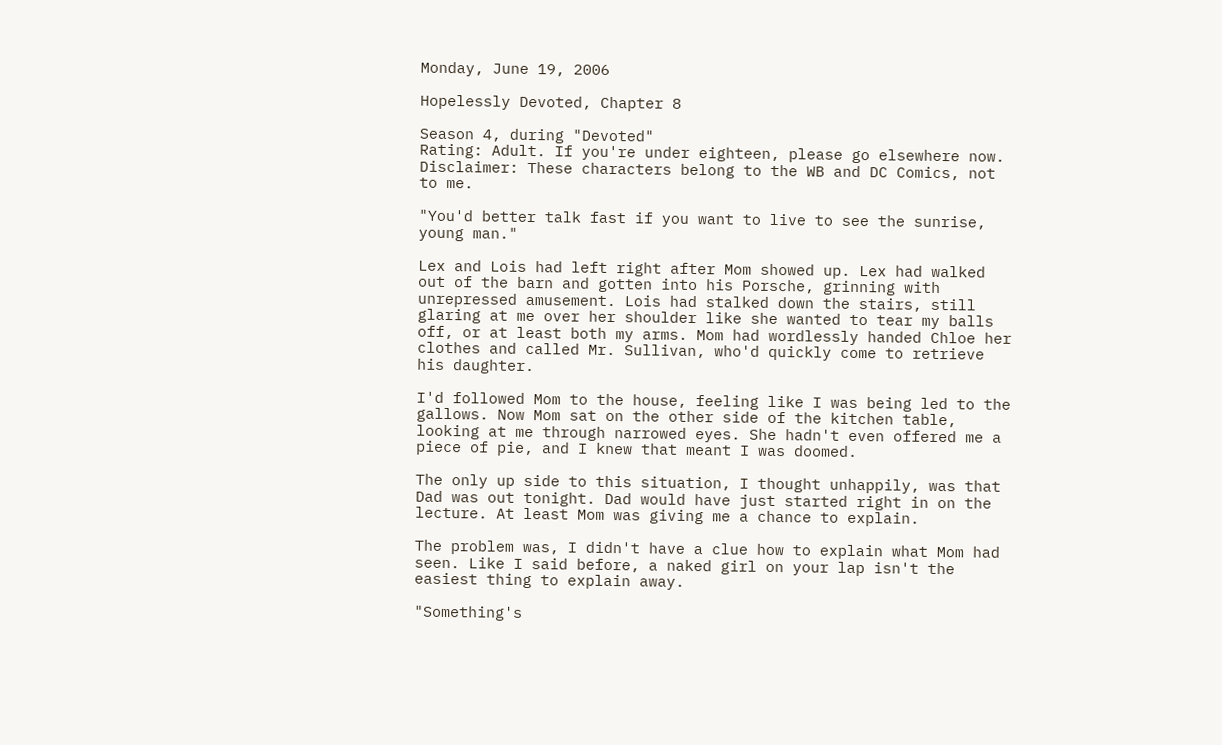Monday, June 19, 2006

Hopelessly Devoted, Chapter 8

Season 4, during "Devoted"
Rating: Adult. If you're under eighteen, please go elsewhere now.
Disclaimer: These characters belong to the WB and DC Comics, not to me.

"You'd better talk fast if you want to live to see the sunrise, young man."

Lex and Lois had left right after Mom showed up. Lex had walked out of the barn and gotten into his Porsche, grinning with unrepressed amusement. Lois had stalked down the stairs, still glaring at me over her shoulder like she wanted to tear my balls off, or at least both my arms. Mom had wordlessly handed Chloe her clothes and called Mr. Sullivan, who'd quickly come to retrieve his daughter.

I'd followed Mom to the house, feeling like I was being led to the gallows. Now Mom sat on the other side of the kitchen table, looking at me through narrowed eyes. She hadn't even offered me a piece of pie, and I knew that meant I was doomed.

The only up side to this situation, I thought unhappily, was that Dad was out tonight. Dad would have just started right in on the lecture. At least Mom was giving me a chance to explain.

The problem was, I didn't have a clue how to explain what Mom had seen. Like I said before, a naked girl on your lap isn't the easiest thing to explain away.

"Something's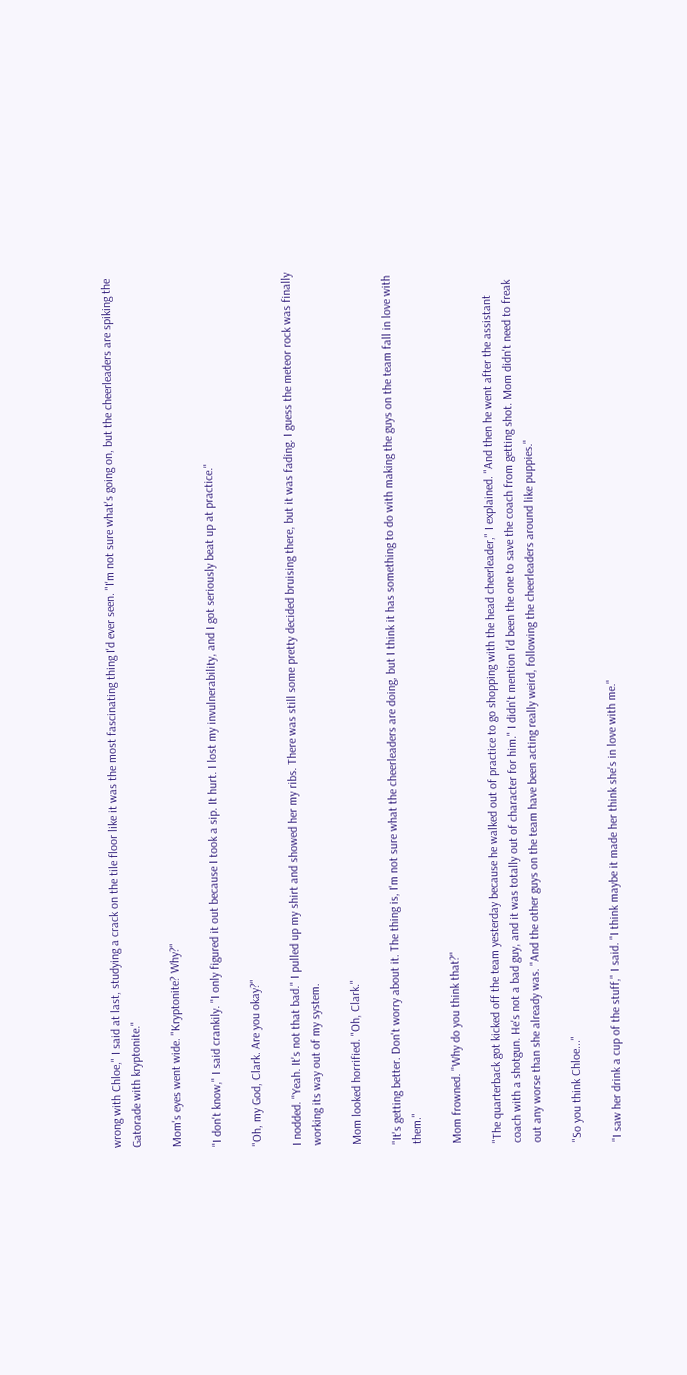wrong with Chloe," I said at last, studying a crack on the tile floor like it was the most fascinating thing I'd ever seen. "I'm not sure what's going on, but the cheerleaders are spiking the Gatorade with kryptonite."

Mom's eyes went wide. "Kryptonite? Why?"

"I don't know," I said crankily. "I only figured it out because I took a sip. It hurt. I lost my invulnerability, and I got seriously beat up at practice."

"Oh, my God, Clark. Are you okay?"

I nodded. "Yeah. It's not that bad." I pulled up my shirt and showed her my ribs. There was still some pretty decided bruising there, but it was fading. I guess the meteor rock was finally working its way out of my system.

Mom looked horrified. "Oh, Clark."

"It's getting better. Don't worry about it. The thing is, I'm not sure what the cheerleaders are doing, but I think it has something to do with making the guys on the team fall in love with them."

Mom frowned. "Why do you think that?"

"The quarterback got kicked off the team yesterday because he walked out of practice to go shopping with the head cheerleader," I explained. "And then he went after the assistant coach with a shotgun. He's not a bad guy, and it was totally out of character for him." I didn't mention I'd been the one to save the coach from getting shot. Mom didn't need to freak out any worse than she already was. "And the other guys on the team have been acting really weird, following the cheerleaders around like puppies."

"So you think Chloe..."

"I saw her drink a cup of the stuff," I said. "I think maybe it made her think she's in love with me."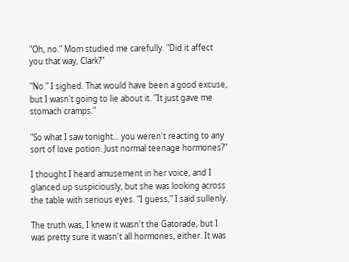"Oh, no." Mom studied me carefully. "Did it affect you that way, Clark?"

"No." I sighed. That would have been a good excuse, but I wasn't going to lie about it. "It just gave me stomach cramps."

"So what I saw tonight... you weren't reacting to any sort of love potion. Just normal teenage hormones?"

I thought I heard amusement in her voice, and I glanced up suspiciously, but she was looking across the table with serious eyes. "I guess," I said sullenly.

The truth was, I knew it wasn't the Gatorade, but I was pretty sure it wasn't all hormones, either. It was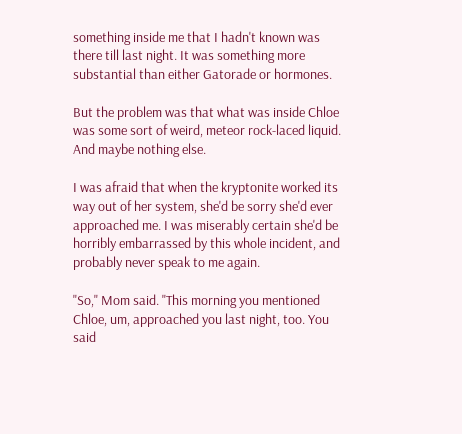something inside me that I hadn't known was there till last night. It was something more substantial than either Gatorade or hormones.

But the problem was that what was inside Chloe was some sort of weird, meteor rock-laced liquid. And maybe nothing else.

I was afraid that when the kryptonite worked its way out of her system, she'd be sorry she'd ever approached me. I was miserably certain she'd be horribly embarrassed by this whole incident, and probably never speak to me again.

"So," Mom said. "This morning you mentioned Chloe, um, approached you last night, too. You said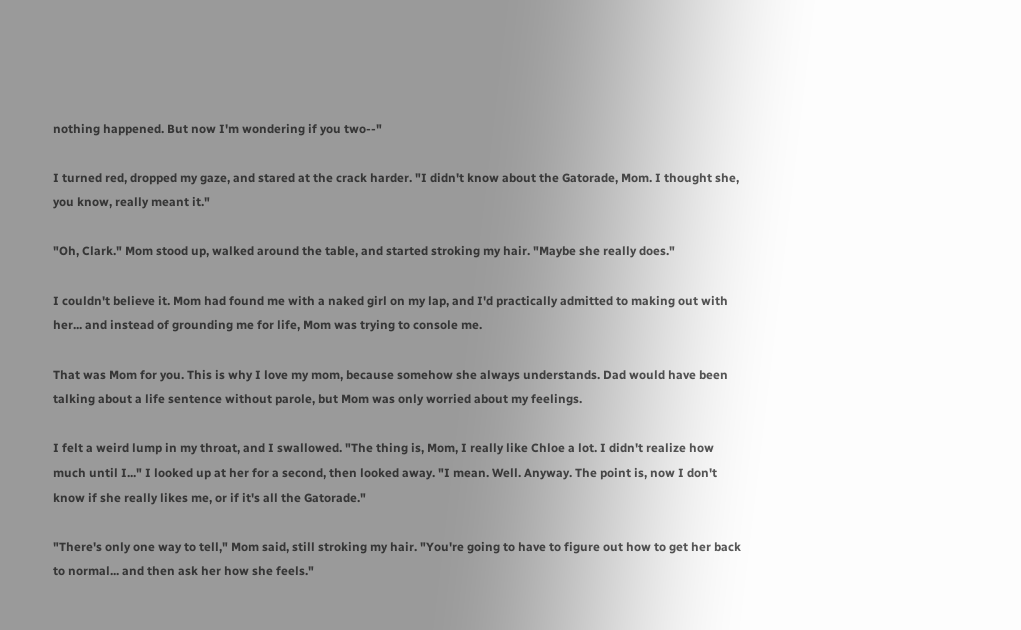nothing happened. But now I'm wondering if you two--"

I turned red, dropped my gaze, and stared at the crack harder. "I didn't know about the Gatorade, Mom. I thought she, you know, really meant it."

"Oh, Clark." Mom stood up, walked around the table, and started stroking my hair. "Maybe she really does."

I couldn't believe it. Mom had found me with a naked girl on my lap, and I'd practically admitted to making out with her... and instead of grounding me for life, Mom was trying to console me.

That was Mom for you. This is why I love my mom, because somehow she always understands. Dad would have been talking about a life sentence without parole, but Mom was only worried about my feelings.

I felt a weird lump in my throat, and I swallowed. "The thing is, Mom, I really like Chloe a lot. I didn't realize how much until I..." I looked up at her for a second, then looked away. "I mean. Well. Anyway. The point is, now I don't know if she really likes me, or if it's all the Gatorade."

"There's only one way to tell," Mom said, still stroking my hair. "You're going to have to figure out how to get her back to normal... and then ask her how she feels."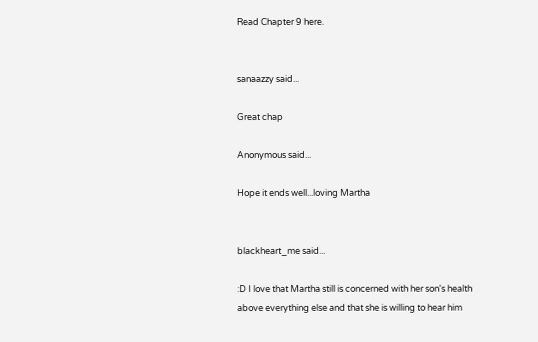Read Chapter 9 here.


sanaazzy said...

Great chap

Anonymous said...

Hope it ends well...loving Martha


blackheart_me said...

:D I love that Martha still is concerned with her son's health above everything else and that she is willing to hear him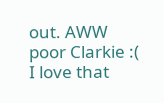out. AWW poor Clarkie :( I love that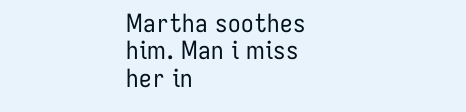Martha soothes him. Man i miss her in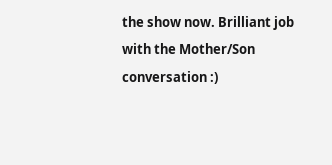the show now. Brilliant job with the Mother/Son conversation :)